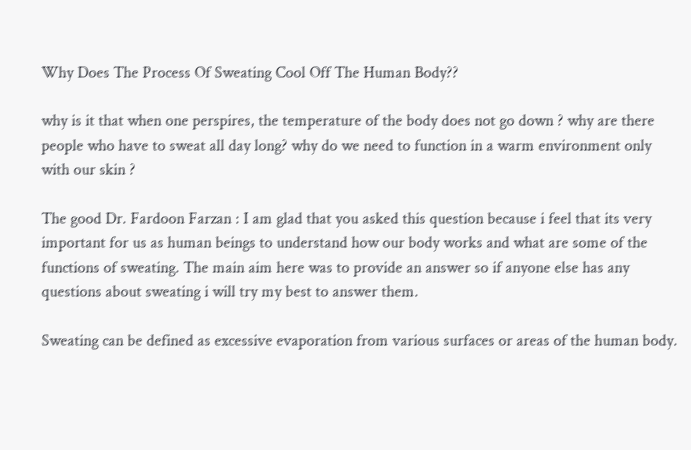Why Does The Process Of Sweating Cool Off The Human Body??

why is it that when one perspires, the temperature of the body does not go down ? why are there people who have to sweat all day long? why do we need to function in a warm environment only with our skin ?

The good Dr. Fardoon Farzan : I am glad that you asked this question because i feel that its very important for us as human beings to understand how our body works and what are some of the functions of sweating. The main aim here was to provide an answer so if anyone else has any questions about sweating i will try my best to answer them.

Sweating can be defined as excessive evaporation from various surfaces or areas of the human body.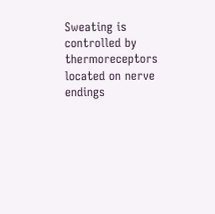Sweating is controlled by thermoreceptors located on nerve endings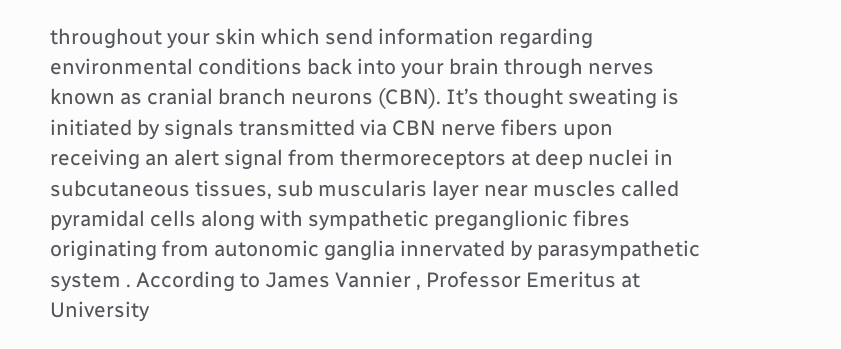throughout your skin which send information regarding environmental conditions back into your brain through nerves known as cranial branch neurons (CBN). It’s thought sweating is initiated by signals transmitted via CBN nerve fibers upon receiving an alert signal from thermoreceptors at deep nuclei in subcutaneous tissues, sub muscularis layer near muscles called pyramidal cells along with sympathetic preganglionic fibres originating from autonomic ganglia innervated by parasympathetic system . According to James Vannier , Professor Emeritus at University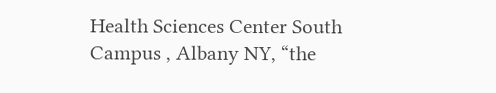Health Sciences Center South Campus , Albany NY, “the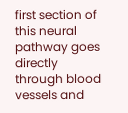first section of this neural pathway goes directly through blood vessels and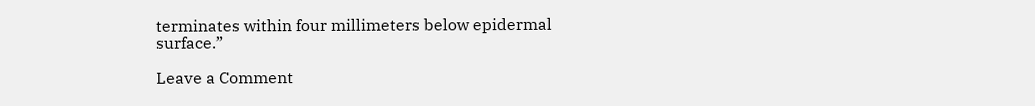terminates within four millimeters below epidermal surface.”

Leave a Comment